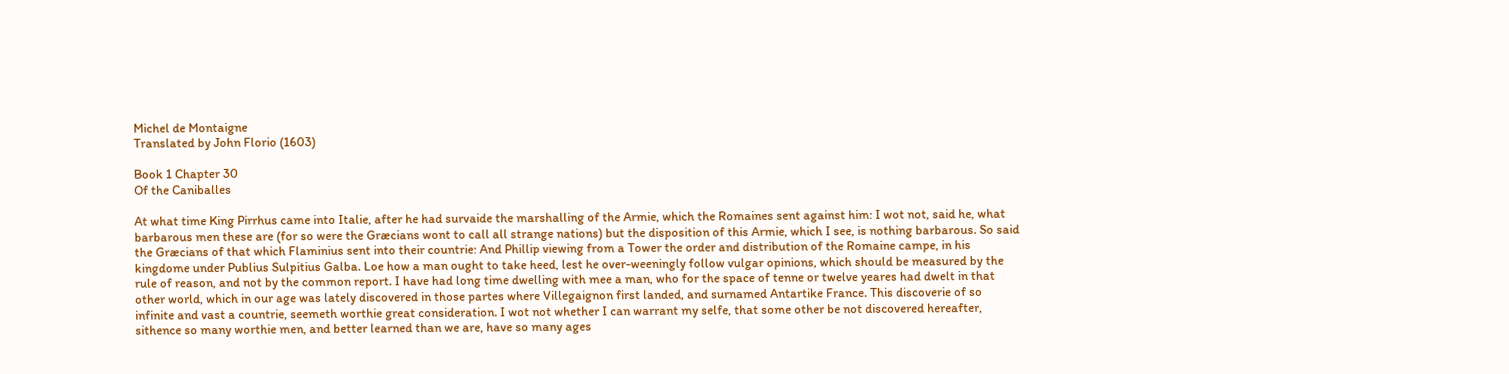Michel de Montaigne
Translated by John Florio (1603)

Book 1 Chapter 30
Of the Caniballes

At what time King Pirrhus came into Italie, after he had survaide the marshalling of the Armie, which the Romaines sent against him: I wot not, said he, what barbarous men these are (for so were the Græcians wont to call all strange nations) but the disposition of this Armie, which I see, is nothing barbarous. So said the Græcians of that which Flaminius sent into their countrie: And Phillip viewing from a Tower the order and distribution of the Romaine campe, in his kingdome under Publius Sulpitius Galba. Loe how a man ought to take heed, lest he over-weeningly follow vulgar opinions, which should be measured by the rule of reason, and not by the common report. I have had long time dwelling with mee a man, who for the space of tenne or twelve yeares had dwelt in that other world, which in our age was lately discovered in those partes where Villegaignon first landed, and surnamed Antartike France. This discoverie of so infinite and vast a countrie, seemeth worthie great consideration. I wot not whether I can warrant my selfe, that some other be not discovered hereafter, sithence so many worthie men, and better learned than we are, have so many ages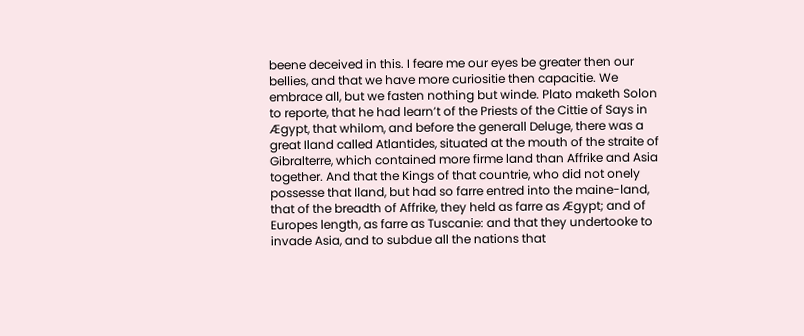beene deceived in this. I feare me our eyes be greater then our bellies, and that we have more curiositie then capacitie. We embrace all, but we fasten nothing but winde. Plato maketh Solon to reporte, that he had learn’t of the Priests of the Cittie of Says in Ægypt, that whilom, and before the generall Deluge, there was a great Iland called Atlantides, situated at the mouth of the straite of Gibralterre, which contained more firme land than Affrike and Asia together. And that the Kings of that countrie, who did not onely possesse that Iland, but had so farre entred into the maine-land, that of the breadth of Affrike, they held as farre as Ægypt; and of Europes length, as farre as Tuscanie: and that they undertooke to invade Asia, and to subdue all the nations that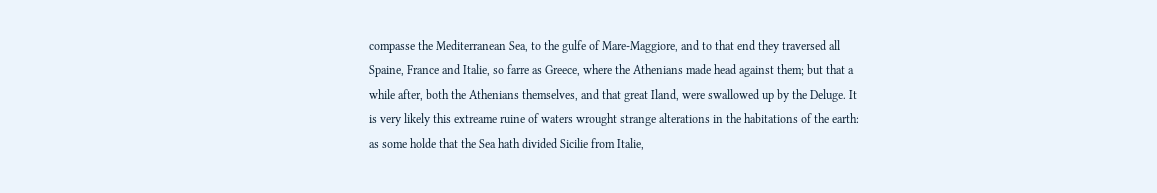compasse the Mediterranean Sea, to the gulfe of Mare-Maggiore, and to that end they traversed all Spaine, France and Italie, so farre as Greece, where the Athenians made head against them; but that a while after, both the Athenians themselves, and that great Iland, were swallowed up by the Deluge. It is very likely this extreame ruine of waters wrought strange alterations in the habitations of the earth: as some holde that the Sea hath divided Sicilie from Italie,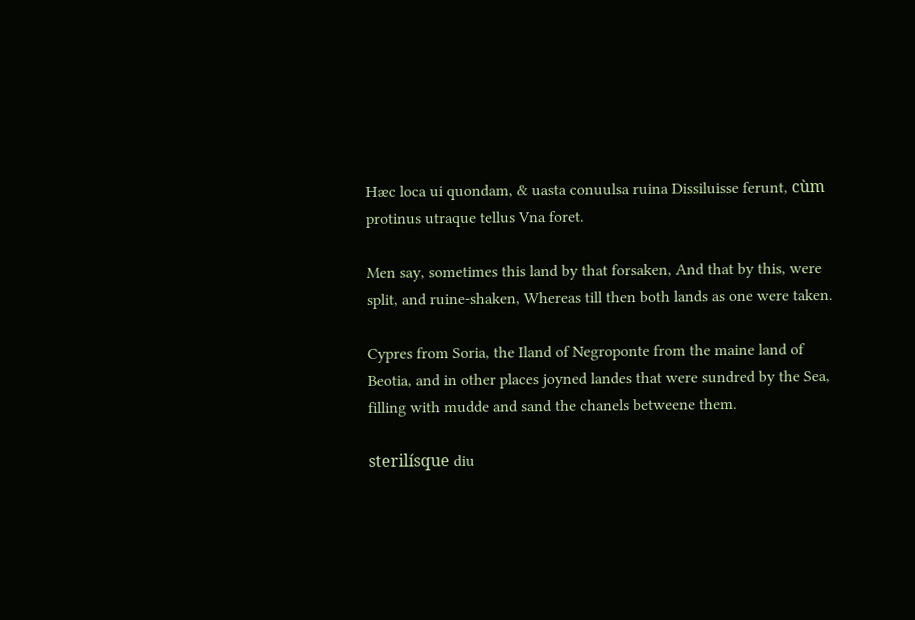Hæc loca ui quondam, & uasta conuulsa ruina Dissiluisse ferunt, cùm protinus utraque tellus Vna foret.

Men say, sometimes this land by that forsaken, And that by this, were split, and ruine-shaken, Whereas till then both lands as one were taken.

Cypres from Soria, the Iland of Negroponte from the maine land of Beotia, and in other places joyned landes that were sundred by the Sea, filling with mudde and sand the chanels betweene them.

sterilísque diu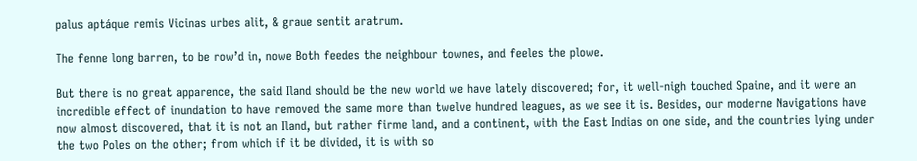palus aptáque remis Vicinas urbes alit, & graue sentit aratrum.

The fenne long barren, to be row’d in, nowe Both feedes the neighbour townes, and feeles the plowe.

But there is no great apparence, the said Iland should be the new world we have lately discovered; for, it well-nigh touched Spaine, and it were an incredible effect of inundation to have removed the same more than twelve hundred leagues, as we see it is. Besides, our moderne Navigations have now almost discovered, that it is not an Iland, but rather firme land, and a continent, with the East Indias on one side, and the countries lying under the two Poles on the other; from which if it be divided, it is with so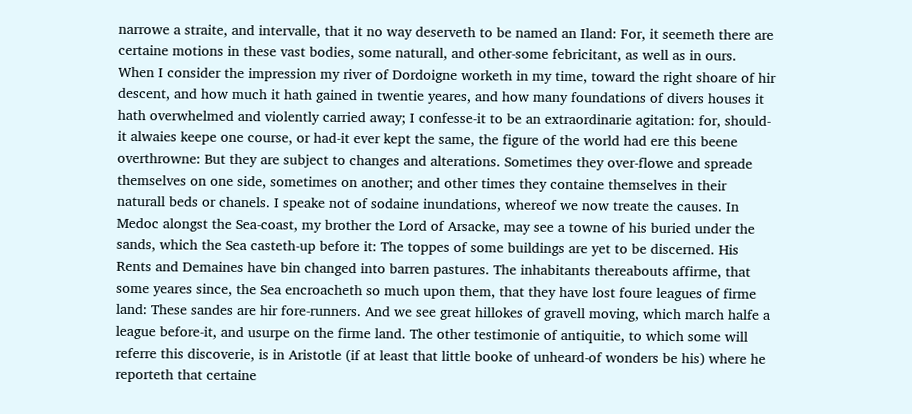narrowe a straite, and intervalle, that it no way deserveth to be named an Iland: For, it seemeth there are certaine motions in these vast bodies, some naturall, and other-some febricitant, as well as in ours. When I consider the impression my river of Dordoigne worketh in my time, toward the right shoare of hir descent, and how much it hath gained in twentie yeares, and how many foundations of divers houses it hath overwhelmed and violently carried away; I confesse-it to be an extraordinarie agitation: for, should-it alwaies keepe one course, or had-it ever kept the same, the figure of the world had ere this beene overthrowne: But they are subject to changes and alterations. Sometimes they over-flowe and spreade themselves on one side, sometimes on another; and other times they containe themselves in their naturall beds or chanels. I speake not of sodaine inundations, whereof we now treate the causes. In Medoc alongst the Sea-coast, my brother the Lord of Arsacke, may see a towne of his buried under the sands, which the Sea casteth-up before it: The toppes of some buildings are yet to be discerned. His Rents and Demaines have bin changed into barren pastures. The inhabitants thereabouts affirme, that some yeares since, the Sea encroacheth so much upon them, that they have lost foure leagues of firme land: These sandes are hir fore-runners. And we see great hillokes of gravell moving, which march halfe a league before-it, and usurpe on the firme land. The other testimonie of antiquitie, to which some will referre this discoverie, is in Aristotle (if at least that little booke of unheard-of wonders be his) where he reporteth that certaine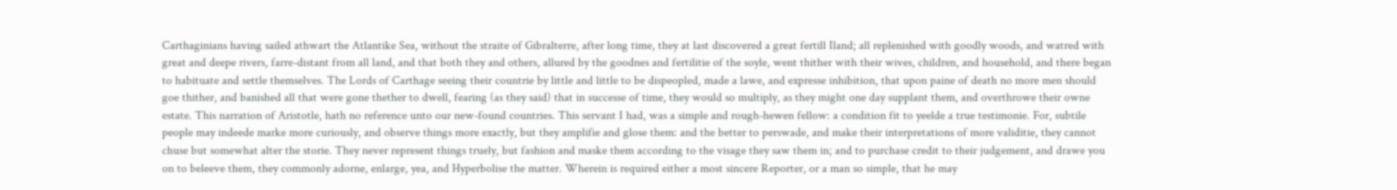Carthaginians having sailed athwart the Atlantike Sea, without the straite of Gibralterre, after long time, they at last discovered a great fertill Iland; all replenished with goodly woods, and watred with great and deepe rivers, farre-distant from all land, and that both they and others, allured by the goodnes and fertilitie of the soyle, went thither with their wives, children, and household, and there began to habituate and settle themselves. The Lords of Carthage seeing their countrie by little and little to be dispeopled, made a lawe, and expresse inhibition, that upon paine of death no more men should goe thither, and banished all that were gone thether to dwell, fearing (as they said) that in successe of time, they would so multiply, as they might one day supplant them, and overthrowe their owne estate. This narration of Aristotle, hath no reference unto our new-found countries. This servant I had, was a simple and rough-hewen fellow: a condition fit to yeelde a true testimonie. For, subtile people may indeede marke more curiously, and observe things more exactly, but they amplifie and glose them: and the better to perswade, and make their interpretations of more validitie, they cannot chuse but somewhat alter the storie. They never represent things truely, but fashion and maske them according to the visage they saw them in; and to purchase credit to their judgement, and drawe you on to beleeve them, they commonly adorne, enlarge, yea, and Hyperbolise the matter. Wherein is required either a most sincere Reporter, or a man so simple, that he may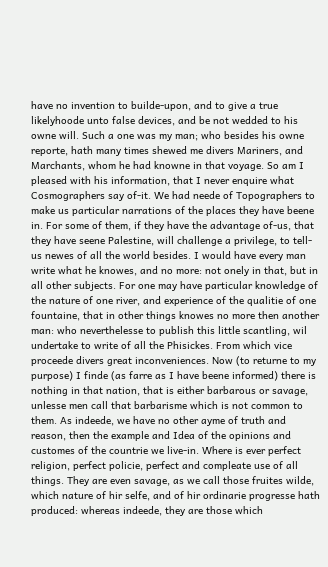have no invention to builde-upon, and to give a true likelyhoode unto false devices, and be not wedded to his owne will. Such a one was my man; who besides his owne reporte, hath many times shewed me divers Mariners, and Marchants, whom he had knowne in that voyage. So am I pleased with his information, that I never enquire what Cosmographers say of-it. We had neede of Topographers to make us particular narrations of the places they have beene in. For some of them, if they have the advantage of-us, that they have seene Palestine, will challenge a privilege, to tell-us newes of all the world besides. I would have every man write what he knowes, and no more: not onely in that, but in all other subjects. For one may have particular knowledge of the nature of one river, and experience of the qualitie of one fountaine, that in other things knowes no more then another man: who neverthelesse to publish this little scantling, wil undertake to write of all the Phisickes. From which vice proceede divers great inconveniences. Now (to returne to my purpose) I finde (as farre as I have beene informed) there is nothing in that nation, that is either barbarous or savage, unlesse men call that barbarisme which is not common to them. As indeede, we have no other ayme of truth and reason, then the example and Idea of the opinions and customes of the countrie we live-in. Where is ever perfect religion, perfect policie, perfect and compleate use of all things. They are even savage, as we call those fruites wilde, which nature of hir selfe, and of hir ordinarie progresse hath produced: whereas indeede, they are those which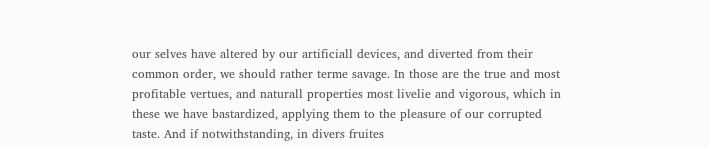our selves have altered by our artificiall devices, and diverted from their common order, we should rather terme savage. In those are the true and most profitable vertues, and naturall properties most livelie and vigorous, which in these we have bastardized, applying them to the pleasure of our corrupted taste. And if notwithstanding, in divers fruites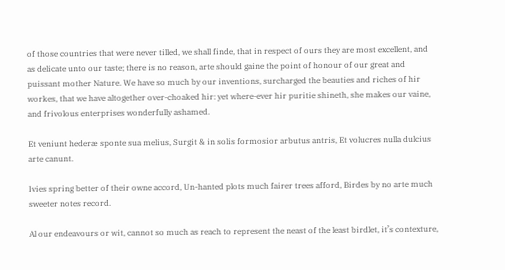of those countries that were never tilled, we shall finde, that in respect of ours they are most excellent, and as delicate unto our taste; there is no reason, arte should gaine the point of honour of our great and puissant mother Nature. We have so much by our inventions, surcharged the beauties and riches of hir workes, that we have altogether over-choaked hir: yet where-ever hir puritie shineth, she makes our vaine, and frivolous enterprises wonderfully ashamed.

Et veniunt hederæ sponte sua melius, Surgit & in solis formosior arbutus antris, Et volucres nulla dulcius arte canunt.

Ivies spring better of their owne accord, Un-hanted plots much fairer trees afford, Birdes by no arte much sweeter notes record.

Al our endeavours or wit, cannot so much as reach to represent the neast of the least birdlet, it’s contexture,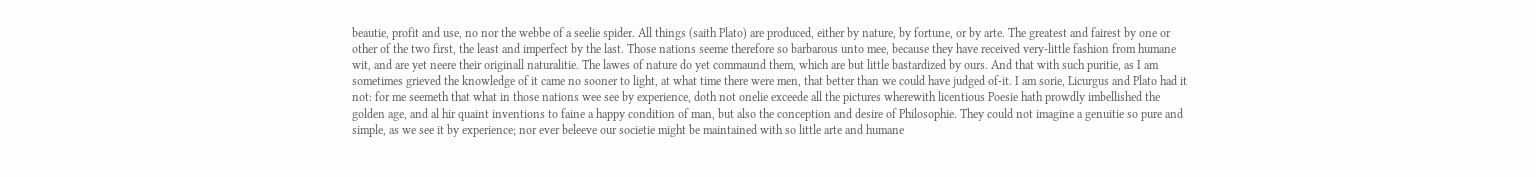beautie, profit and use, no nor the webbe of a seelie spider. All things (saith Plato) are produced, either by nature, by fortune, or by arte. The greatest and fairest by one or other of the two first, the least and imperfect by the last. Those nations seeme therefore so barbarous unto mee, because they have received very-little fashion from humane wit, and are yet neere their originall naturalitie. The lawes of nature do yet commaund them, which are but little bastardized by ours. And that with such puritie, as I am sometimes grieved the knowledge of it came no sooner to light, at what time there were men, that better than we could have judged of-it. I am sorie, Licurgus and Plato had it not: for me seemeth that what in those nations wee see by experience, doth not onelie exceede all the pictures wherewith licentious Poesie hath prowdly imbellished the golden age, and al hir quaint inventions to faine a happy condition of man, but also the conception and desire of Philosophie. They could not imagine a genuitie so pure and simple, as we see it by experience; nor ever beleeve our societie might be maintained with so little arte and humane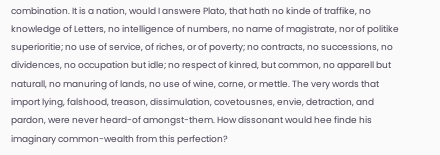combination. It is a nation, would I answere Plato, that hath no kinde of traffike, no knowledge of Letters, no intelligence of numbers, no name of magistrate, nor of politike superioritie; no use of service, of riches, or of poverty; no contracts, no successions, no dividences, no occupation but idle; no respect of kinred, but common, no apparell but naturall, no manuring of lands, no use of wine, corne, or mettle. The very words that import lying, falshood, treason, dissimulation, covetousnes, envie, detraction, and pardon, were never heard-of amongst-them. How dissonant would hee finde his imaginary common-wealth from this perfection?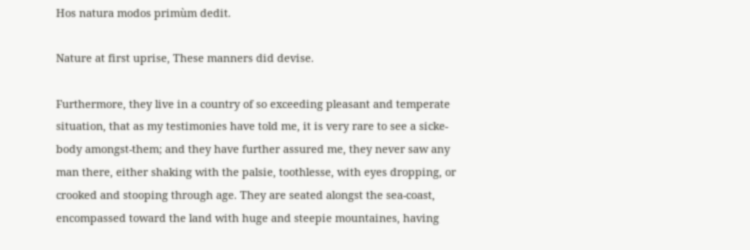Hos natura modos primùm dedit.

Nature at first uprise, These manners did devise.

Furthermore, they live in a country of so exceeding pleasant and temperate situation, that as my testimonies have told me, it is very rare to see a sicke-body amongst-them; and they have further assured me, they never saw any man there, either shaking with the palsie, toothlesse, with eyes dropping, or crooked and stooping through age. They are seated alongst the sea-coast, encompassed toward the land with huge and steepie mountaines, having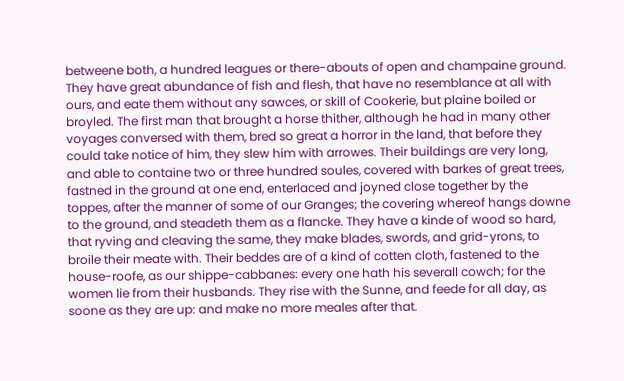betweene both, a hundred leagues or there-abouts of open and champaine ground. They have great abundance of fish and flesh, that have no resemblance at all with ours, and eate them without any sawces, or skill of Cookerie, but plaine boiled or broyled. The first man that brought a horse thither, although he had in many other voyages conversed with them, bred so great a horror in the land, that before they could take notice of him, they slew him with arrowes. Their buildings are very long, and able to containe two or three hundred soules, covered with barkes of great trees, fastned in the ground at one end, enterlaced and joyned close together by the toppes, after the manner of some of our Granges; the covering whereof hangs downe to the ground, and steadeth them as a flancke. They have a kinde of wood so hard, that ryving and cleaving the same, they make blades, swords, and grid-yrons, to broile their meate with. Their beddes are of a kind of cotten cloth, fastened to the house-roofe, as our shippe-cabbanes: every one hath his severall cowch; for the women lie from their husbands. They rise with the Sunne, and feede for all day, as soone as they are up: and make no more meales after that.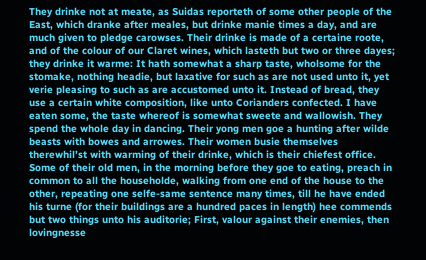They drinke not at meate, as Suidas reporteth of some other people of the East, which dranke after meales, but drinke manie times a day, and are much given to pledge carowses. Their drinke is made of a certaine roote, and of the colour of our Claret wines, which lasteth but two or three dayes; they drinke it warme: It hath somewhat a sharp taste, wholsome for the stomake, nothing headie, but laxative for such as are not used unto it, yet verie pleasing to such as are accustomed unto it. Instead of bread, they use a certain white composition, like unto Corianders confected. I have eaten some, the taste whereof is somewhat sweete and wallowish. They spend the whole day in dancing. Their yong men goe a hunting after wilde beasts with bowes and arrowes. Their women busie themselves therewhil’st with warming of their drinke, which is their chiefest office. Some of their old men, in the morning before they goe to eating, preach in common to all the householde, walking from one end of the house to the other, repeating one selfe-same sentence many times, till he have ended his turne (for their buildings are a hundred paces in length) hee commends but two things unto his auditorie; First, valour against their enemies, then lovingnesse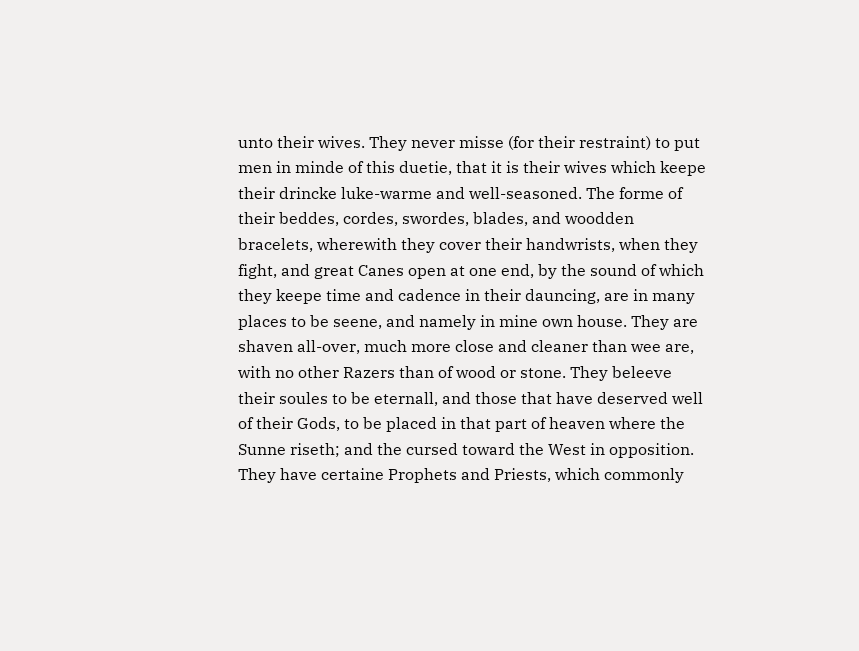unto their wives. They never misse (for their restraint) to put men in minde of this duetie, that it is their wives which keepe their drincke luke-warme and well-seasoned. The forme of their beddes, cordes, swordes, blades, and woodden bracelets, wherewith they cover their handwrists, when they fight, and great Canes open at one end, by the sound of which they keepe time and cadence in their dauncing, are in many places to be seene, and namely in mine own house. They are shaven all-over, much more close and cleaner than wee are, with no other Razers than of wood or stone. They beleeve their soules to be eternall, and those that have deserved well of their Gods, to be placed in that part of heaven where the Sunne riseth; and the cursed toward the West in opposition. They have certaine Prophets and Priests, which commonly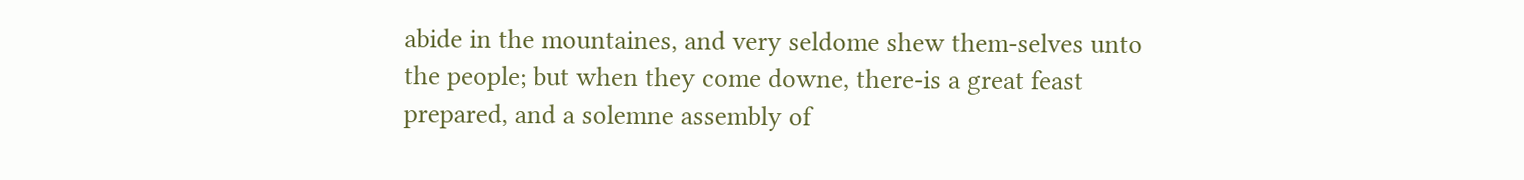abide in the mountaines, and very seldome shew them-selves unto the people; but when they come downe, there-is a great feast prepared, and a solemne assembly of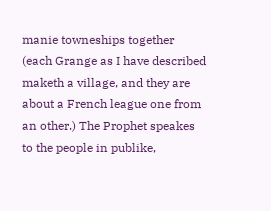manie towneships together (each Grange as I have described maketh a village, and they are about a French league one from an other.) The Prophet speakes to the people in publike,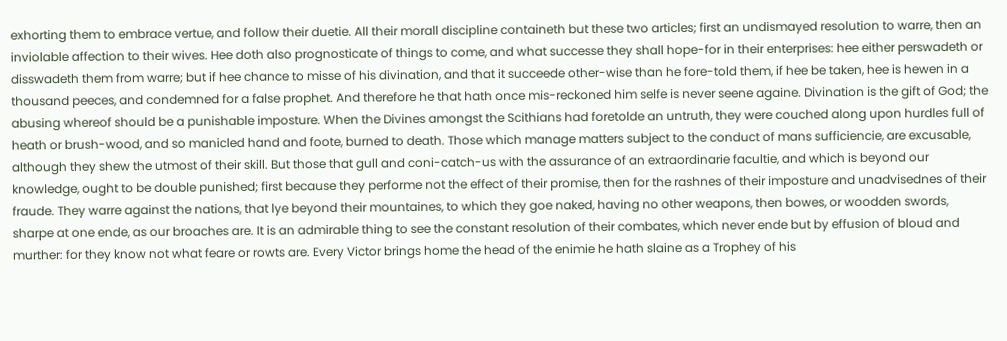exhorting them to embrace vertue, and follow their duetie. All their morall discipline containeth but these two articles; first an undismayed resolution to warre, then an inviolable affection to their wives. Hee doth also prognosticate of things to come, and what successe they shall hope-for in their enterprises: hee either perswadeth or disswadeth them from warre; but if hee chance to misse of his divination, and that it succeede other-wise than he fore-told them, if hee be taken, hee is hewen in a thousand peeces, and condemned for a false prophet. And therefore he that hath once mis-reckoned him selfe is never seene againe. Divination is the gift of God; the abusing whereof should be a punishable imposture. When the Divines amongst the Scithians had foretolde an untruth, they were couched along upon hurdles full of heath or brush-wood, and so manicled hand and foote, burned to death. Those which manage matters subject to the conduct of mans sufficiencie, are excusable, although they shew the utmost of their skill. But those that gull and coni-catch-us with the assurance of an extraordinarie facultie, and which is beyond our knowledge, ought to be double punished; first because they performe not the effect of their promise, then for the rashnes of their imposture and unadvisednes of their fraude. They warre against the nations, that lye beyond their mountaines, to which they goe naked, having no other weapons, then bowes, or woodden swords, sharpe at one ende, as our broaches are. It is an admirable thing to see the constant resolution of their combates, which never ende but by effusion of bloud and murther: for they know not what feare or rowts are. Every Victor brings home the head of the enimie he hath slaine as a Trophey of his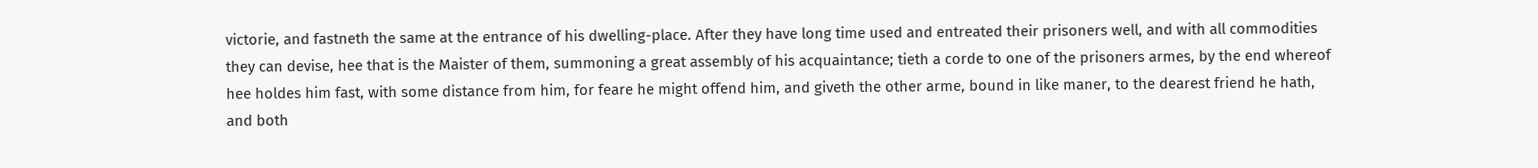victorie, and fastneth the same at the entrance of his dwelling-place. After they have long time used and entreated their prisoners well, and with all commodities they can devise, hee that is the Maister of them, summoning a great assembly of his acquaintance; tieth a corde to one of the prisoners armes, by the end whereof hee holdes him fast, with some distance from him, for feare he might offend him, and giveth the other arme, bound in like maner, to the dearest friend he hath, and both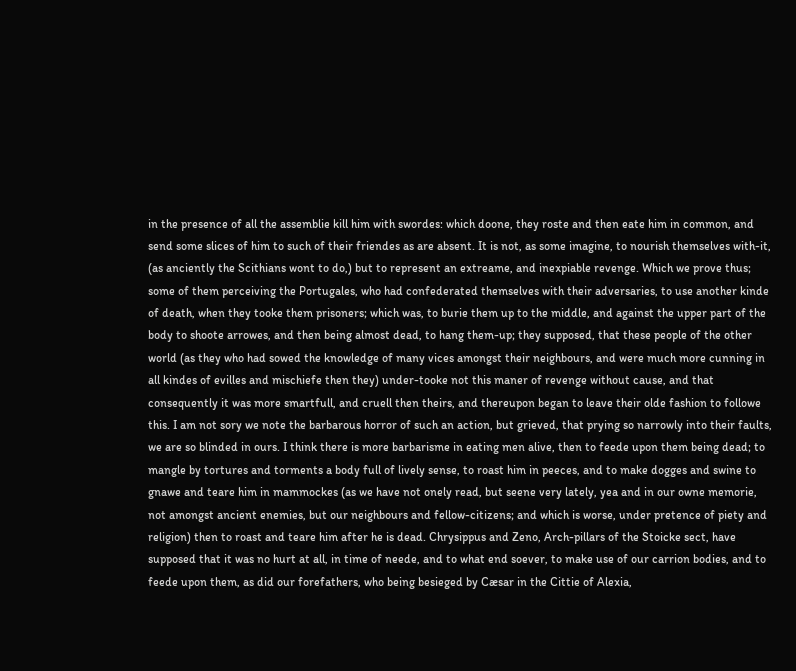in the presence of all the assemblie kill him with swordes: which doone, they roste and then eate him in common, and send some slices of him to such of their friendes as are absent. It is not, as some imagine, to nourish themselves with-it, (as anciently the Scithians wont to do,) but to represent an extreame, and inexpiable revenge. Which we prove thus; some of them perceiving the Portugales, who had confederated themselves with their adversaries, to use another kinde of death, when they tooke them prisoners; which was, to burie them up to the middle, and against the upper part of the body to shoote arrowes, and then being almost dead, to hang them-up; they supposed, that these people of the other world (as they who had sowed the knowledge of many vices amongst their neighbours, and were much more cunning in all kindes of evilles and mischiefe then they) under-tooke not this maner of revenge without cause, and that consequently it was more smartfull, and cruell then theirs, and thereupon began to leave their olde fashion to followe this. I am not sory we note the barbarous horror of such an action, but grieved, that prying so narrowly into their faults, we are so blinded in ours. I think there is more barbarisme in eating men alive, then to feede upon them being dead; to mangle by tortures and torments a body full of lively sense, to roast him in peeces, and to make dogges and swine to gnawe and teare him in mammockes (as we have not onely read, but seene very lately, yea and in our owne memorie, not amongst ancient enemies, but our neighbours and fellow-citizens; and which is worse, under pretence of piety and religion) then to roast and teare him after he is dead. Chrysippus and Zeno, Arch-pillars of the Stoicke sect, have supposed that it was no hurt at all, in time of neede, and to what end soever, to make use of our carrion bodies, and to feede upon them, as did our forefathers, who being besieged by Cæsar in the Cittie of Alexia,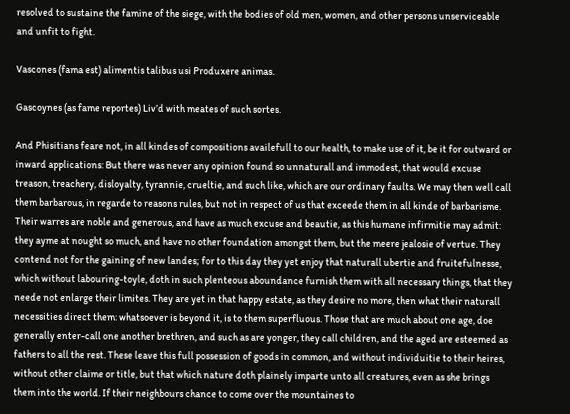resolved to sustaine the famine of the siege, with the bodies of old men, women, and other persons unserviceable and unfit to fight.

Vascones (fama est) alimentis talibus usi Produxere animas.

Gascoynes (as fame reportes) Liv’d with meates of such sortes.

And Phisitians feare not, in all kindes of compositions availefull to our health, to make use of it, be it for outward or inward applications: But there was never any opinion found so unnaturall and immodest, that would excuse treason, treachery, disloyalty, tyrannie, crueltie, and such like, which are our ordinary faults. We may then well call them barbarous, in regarde to reasons rules, but not in respect of us that exceede them in all kinde of barbarisme. Their warres are noble and generous, and have as much excuse and beautie, as this humane infirmitie may admit: they ayme at nought so much, and have no other foundation amongst them, but the meere jealosie of vertue. They contend not for the gaining of new landes; for to this day they yet enjoy that naturall ubertie and fruitefulnesse, which without labouring-toyle, doth in such plenteous aboundance furnish them with all necessary things, that they neede not enlarge their limites. They are yet in that happy estate, as they desire no more, then what their naturall necessities direct them: whatsoever is beyond it, is to them superfluous. Those that are much about one age, doe generally enter-call one another brethren, and such as are yonger, they call children, and the aged are esteemed as fathers to all the rest. These leave this full possession of goods in common, and without individuitie to their heires, without other claime or title, but that which nature doth plainely imparte unto all creatures, even as she brings them into the world. If their neighbours chance to come over the mountaines to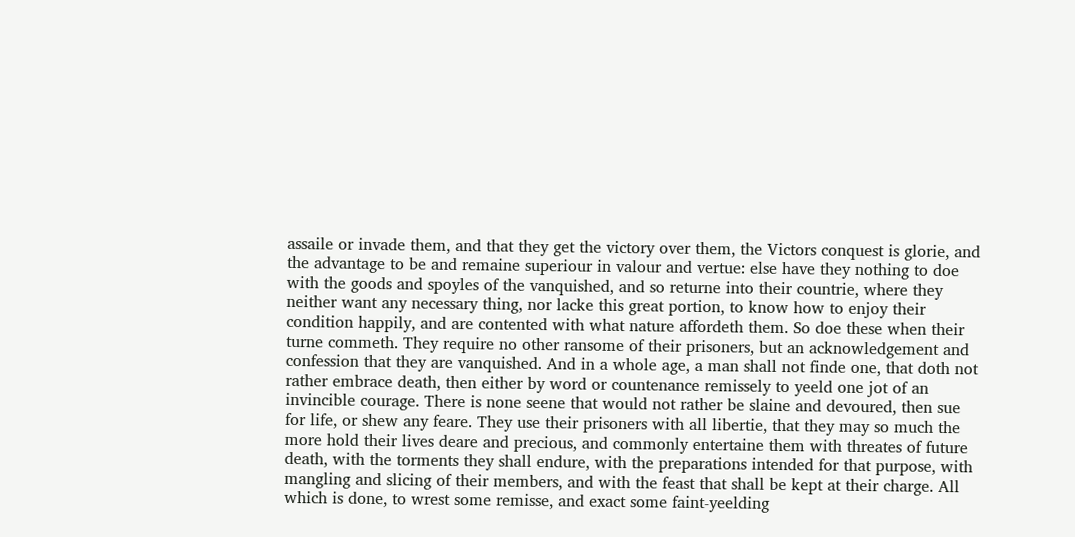assaile or invade them, and that they get the victory over them, the Victors conquest is glorie, and the advantage to be and remaine superiour in valour and vertue: else have they nothing to doe with the goods and spoyles of the vanquished, and so returne into their countrie, where they neither want any necessary thing, nor lacke this great portion, to know how to enjoy their condition happily, and are contented with what nature affordeth them. So doe these when their turne commeth. They require no other ransome of their prisoners, but an acknowledgement and confession that they are vanquished. And in a whole age, a man shall not finde one, that doth not rather embrace death, then either by word or countenance remissely to yeeld one jot of an invincible courage. There is none seene that would not rather be slaine and devoured, then sue for life, or shew any feare. They use their prisoners with all libertie, that they may so much the more hold their lives deare and precious, and commonly entertaine them with threates of future death, with the torments they shall endure, with the preparations intended for that purpose, with mangling and slicing of their members, and with the feast that shall be kept at their charge. All which is done, to wrest some remisse, and exact some faint-yeelding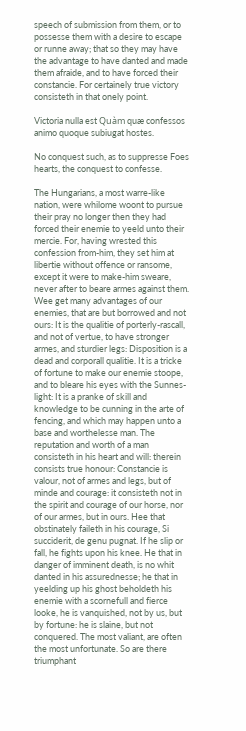speech of submission from them, or to possesse them with a desire to escape or runne away; that so they may have the advantage to have danted and made them afraide, and to have forced their constancie. For certainely true victory consisteth in that onely point.

Victoria nulla est Quàm quæ confessos animo quoque subiugat hostes.

No conquest such, as to suppresse Foes hearts, the conquest to confesse.

The Hungarians, a most warre-like nation, were whilome woont to pursue their pray no longer then they had forced their enemie to yeeld unto their mercie. For, having wrested this confession from-him, they set him at libertie without offence or ransome, except it were to make-him sweare, never after to beare armes against them. Wee get many advantages of our enemies, that are but borrowed and not ours: It is the qualitie of porterly-rascall, and not of vertue, to have stronger armes, and sturdier legs: Disposition is a dead and corporall qualitie. It is a tricke of fortune to make our enemie stoope, and to bleare his eyes with the Sunnes-light: It is a pranke of skill and knowledge to be cunning in the arte of fencing, and which may happen unto a base and worthelesse man. The reputation and worth of a man consisteth in his heart and will: therein consists true honour: Constancie is valour, not of armes and legs, but of minde and courage: it consisteth not in the spirit and courage of our horse, nor of our armes, but in ours. Hee that obstinately faileth in his courage, Si succiderit, de genu pugnat. If he slip or fall, he fights upon his knee. He that in danger of imminent death, is no whit danted in his assurednesse; he that in yeelding up his ghost beholdeth his enemie with a scornefull and fierce looke, he is vanquished, not by us, but by fortune: he is slaine, but not conquered. The most valiant, are often the most unfortunate. So are there triumphant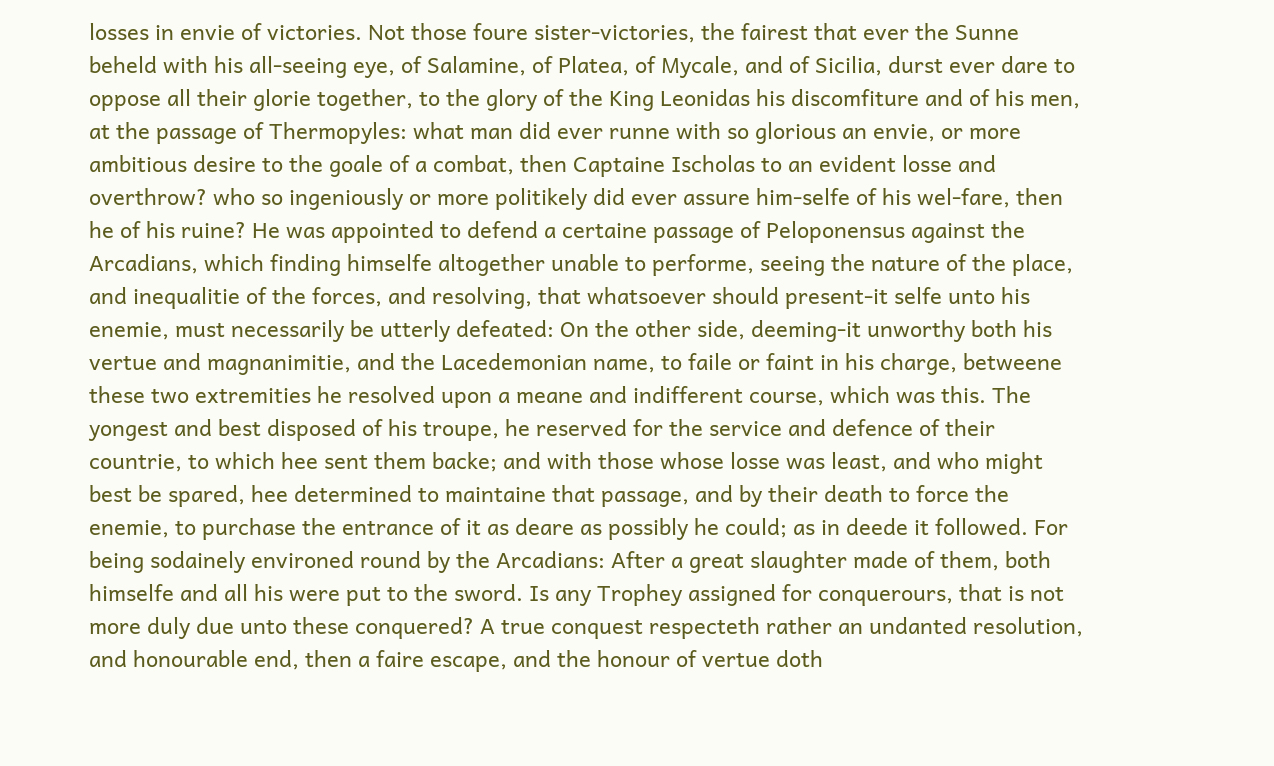losses in envie of victories. Not those foure sister-victories, the fairest that ever the Sunne beheld with his all-seeing eye, of Salamine, of Platea, of Mycale, and of Sicilia, durst ever dare to oppose all their glorie together, to the glory of the King Leonidas his discomfiture and of his men, at the passage of Thermopyles: what man did ever runne with so glorious an envie, or more ambitious desire to the goale of a combat, then Captaine Ischolas to an evident losse and overthrow? who so ingeniously or more politikely did ever assure him-selfe of his wel-fare, then he of his ruine? He was appointed to defend a certaine passage of Peloponensus against the Arcadians, which finding himselfe altogether unable to performe, seeing the nature of the place, and inequalitie of the forces, and resolving, that whatsoever should present-it selfe unto his enemie, must necessarily be utterly defeated: On the other side, deeming-it unworthy both his vertue and magnanimitie, and the Lacedemonian name, to faile or faint in his charge, betweene these two extremities he resolved upon a meane and indifferent course, which was this. The yongest and best disposed of his troupe, he reserved for the service and defence of their countrie, to which hee sent them backe; and with those whose losse was least, and who might best be spared, hee determined to maintaine that passage, and by their death to force the enemie, to purchase the entrance of it as deare as possibly he could; as in deede it followed. For being sodainely environed round by the Arcadians: After a great slaughter made of them, both himselfe and all his were put to the sword. Is any Trophey assigned for conquerours, that is not more duly due unto these conquered? A true conquest respecteth rather an undanted resolution, and honourable end, then a faire escape, and the honour of vertue doth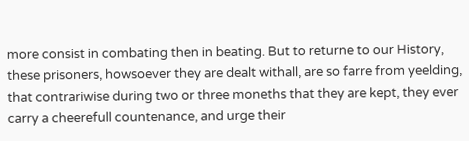more consist in combating then in beating. But to returne to our History, these prisoners, howsoever they are dealt withall, are so farre from yeelding, that contrariwise during two or three moneths that they are kept, they ever carry a cheerefull countenance, and urge their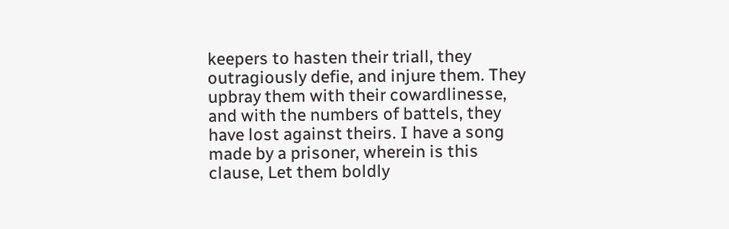keepers to hasten their triall, they outragiously defie, and injure them. They upbray them with their cowardlinesse, and with the numbers of battels, they have lost against theirs. I have a song made by a prisoner, wherein is this clause, Let them boldly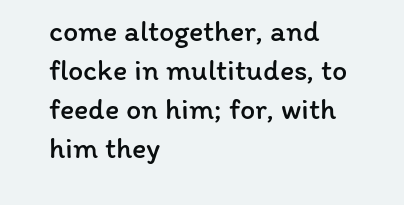come altogether, and flocke in multitudes, to feede on him; for, with him they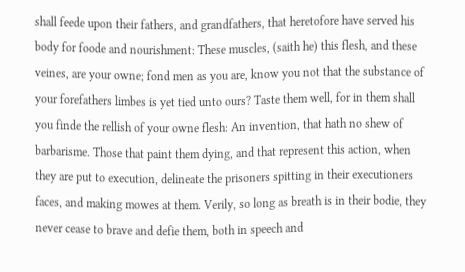shall feede upon their fathers, and grandfathers, that heretofore have served his body for foode and nourishment: These muscles, (saith he) this flesh, and these veines, are your owne; fond men as you are, know you not that the substance of your forefathers limbes is yet tied unto ours? Taste them well, for in them shall you finde the rellish of your owne flesh: An invention, that hath no shew of barbarisme. Those that paint them dying, and that represent this action, when they are put to execution, delineate the prisoners spitting in their executioners faces, and making mowes at them. Verily, so long as breath is in their bodie, they never cease to brave and defie them, both in speech and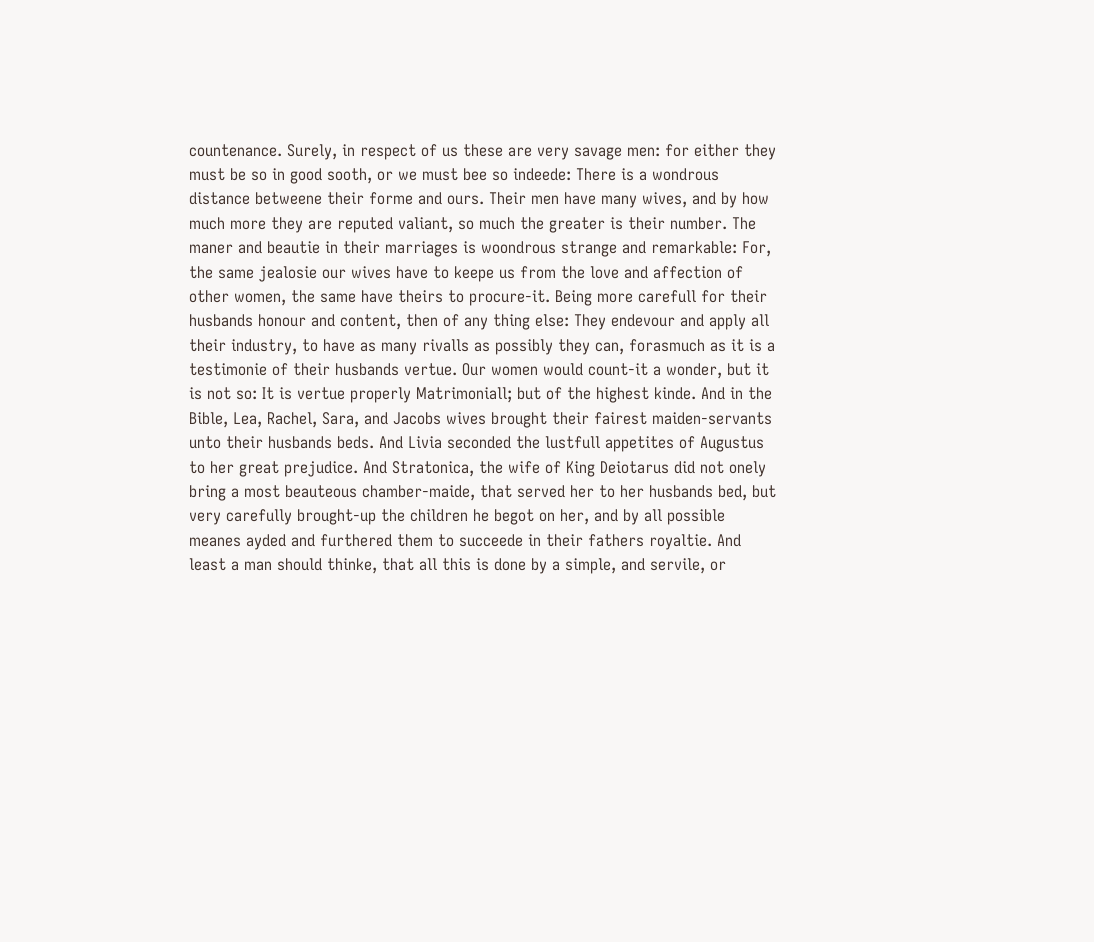countenance. Surely, in respect of us these are very savage men: for either they must be so in good sooth, or we must bee so indeede: There is a wondrous distance betweene their forme and ours. Their men have many wives, and by how much more they are reputed valiant, so much the greater is their number. The maner and beautie in their marriages is woondrous strange and remarkable: For, the same jealosie our wives have to keepe us from the love and affection of other women, the same have theirs to procure-it. Being more carefull for their husbands honour and content, then of any thing else: They endevour and apply all their industry, to have as many rivalls as possibly they can, forasmuch as it is a testimonie of their husbands vertue. Our women would count-it a wonder, but it is not so: It is vertue properly Matrimoniall; but of the highest kinde. And in the Bible, Lea, Rachel, Sara, and Jacobs wives brought their fairest maiden-servants unto their husbands beds. And Livia seconded the lustfull appetites of Augustus to her great prejudice. And Stratonica, the wife of King Deiotarus did not onely bring a most beauteous chamber-maide, that served her to her husbands bed, but very carefully brought-up the children he begot on her, and by all possible meanes ayded and furthered them to succeede in their fathers royaltie. And least a man should thinke, that all this is done by a simple, and servile, or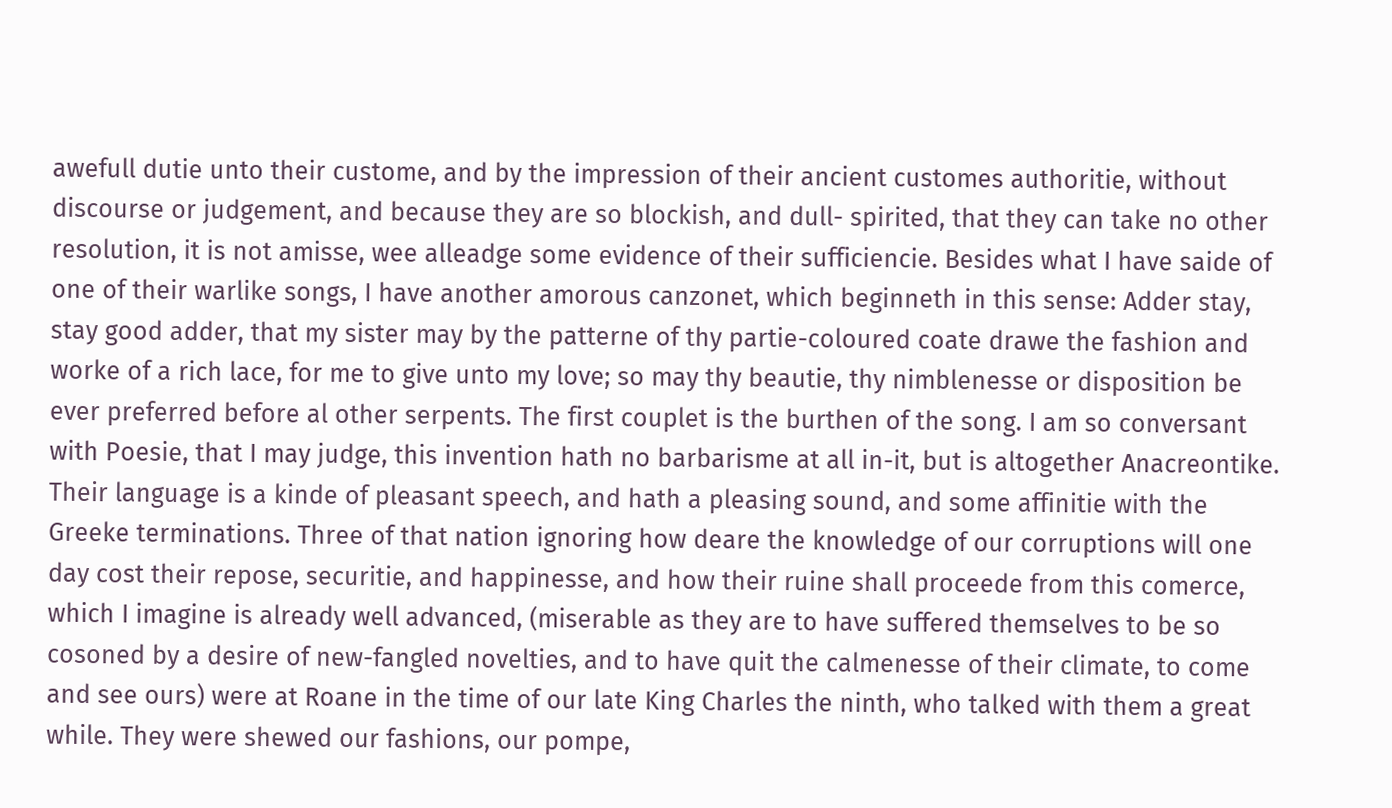awefull dutie unto their custome, and by the impression of their ancient customes authoritie, without discourse or judgement, and because they are so blockish, and dull- spirited, that they can take no other resolution, it is not amisse, wee alleadge some evidence of their sufficiencie. Besides what I have saide of one of their warlike songs, I have another amorous canzonet, which beginneth in this sense: Adder stay, stay good adder, that my sister may by the patterne of thy partie-coloured coate drawe the fashion and worke of a rich lace, for me to give unto my love; so may thy beautie, thy nimblenesse or disposition be ever preferred before al other serpents. The first couplet is the burthen of the song. I am so conversant with Poesie, that I may judge, this invention hath no barbarisme at all in-it, but is altogether Anacreontike. Their language is a kinde of pleasant speech, and hath a pleasing sound, and some affinitie with the Greeke terminations. Three of that nation ignoring how deare the knowledge of our corruptions will one day cost their repose, securitie, and happinesse, and how their ruine shall proceede from this comerce, which I imagine is already well advanced, (miserable as they are to have suffered themselves to be so cosoned by a desire of new-fangled novelties, and to have quit the calmenesse of their climate, to come and see ours) were at Roane in the time of our late King Charles the ninth, who talked with them a great while. They were shewed our fashions, our pompe,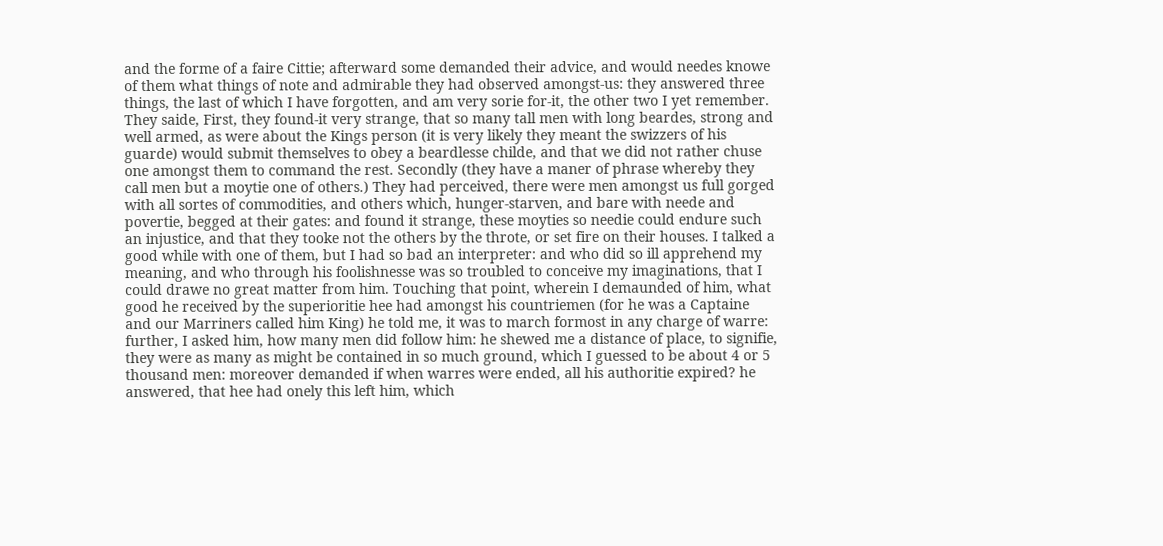and the forme of a faire Cittie; afterward some demanded their advice, and would needes knowe of them what things of note and admirable they had observed amongst-us: they answered three things, the last of which I have forgotten, and am very sorie for-it, the other two I yet remember. They saide, First, they found-it very strange, that so many tall men with long beardes, strong and well armed, as were about the Kings person (it is very likely they meant the swizzers of his guarde) would submit themselves to obey a beardlesse childe, and that we did not rather chuse one amongst them to command the rest. Secondly (they have a maner of phrase whereby they call men but a moytie one of others.) They had perceived, there were men amongst us full gorged with all sortes of commodities, and others which, hunger-starven, and bare with neede and povertie, begged at their gates: and found it strange, these moyties so needie could endure such an injustice, and that they tooke not the others by the throte, or set fire on their houses. I talked a good while with one of them, but I had so bad an interpreter: and who did so ill apprehend my meaning, and who through his foolishnesse was so troubled to conceive my imaginations, that I could drawe no great matter from him. Touching that point, wherein I demaunded of him, what good he received by the superioritie hee had amongst his countriemen (for he was a Captaine and our Marriners called him King) he told me, it was to march formost in any charge of warre: further, I asked him, how many men did follow him: he shewed me a distance of place, to signifie, they were as many as might be contained in so much ground, which I guessed to be about 4 or 5 thousand men: moreover demanded if when warres were ended, all his authoritie expired? he answered, that hee had onely this left him, which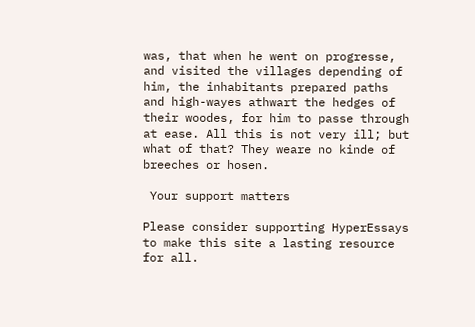was, that when he went on progresse, and visited the villages depending of him, the inhabitants prepared paths and high-wayes athwart the hedges of their woodes, for him to passe through at ease. All this is not very ill; but what of that? They weare no kinde of breeches or hosen.

 Your support matters

Please consider supporting HyperEssays to make this site a lasting resource for all.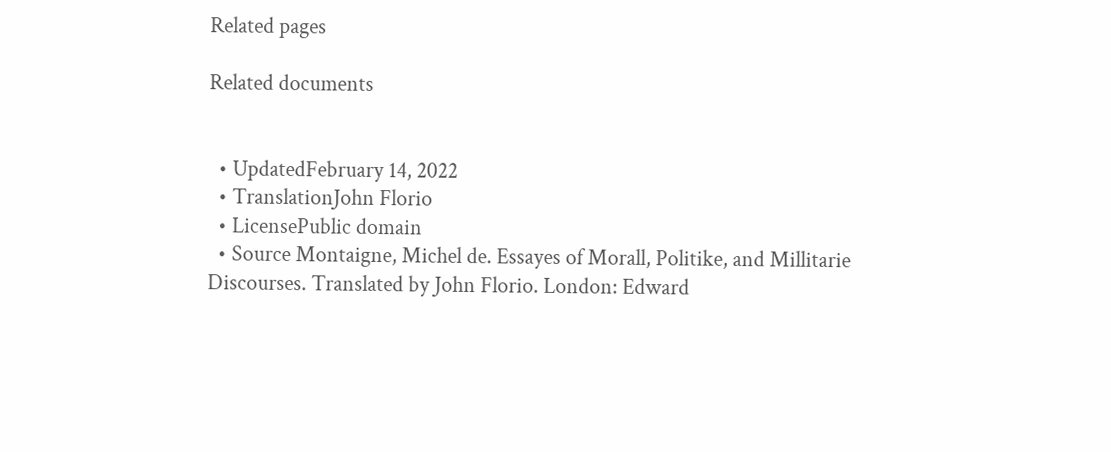Related pages

Related documents


  • UpdatedFebruary 14, 2022
  • TranslationJohn Florio
  • LicensePublic domain
  • Source Montaigne, Michel de. Essayes of Morall, Politike, and Millitarie Discourses. Translated by John Florio. London: Edward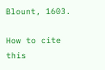Blount, 1603.

How to cite this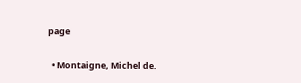page

  • Montaigne, Michel de.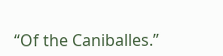“Of the Caniballes.”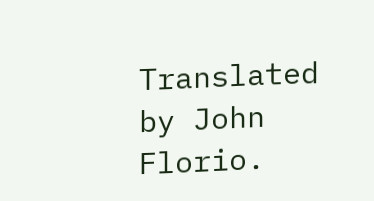Translated by John Florio.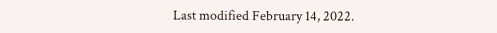Last modified February 14, 2022.